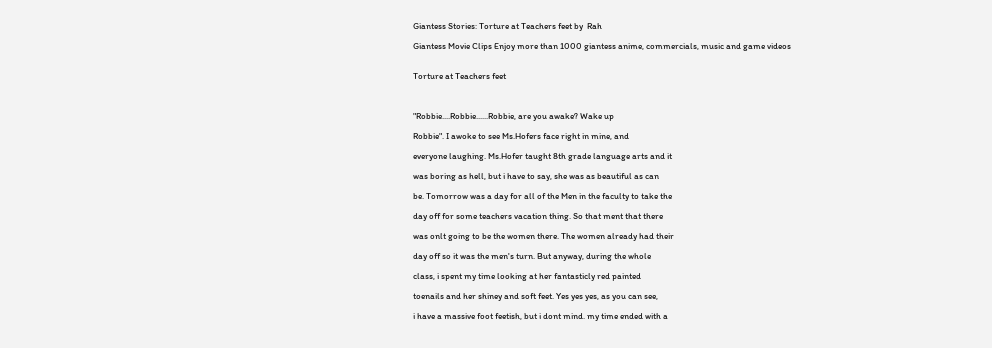Giantess Stories: Torture at Teachers feet by  Rah

Giantess Movie Clips Enjoy more than 1000 giantess anime, commercials, music and game videos


Torture at Teachers feet



"Robbie....Robbie......Robbie, are you awake? Wake up

Robbie". I awoke to see Ms.Hofers face right in mine, and

everyone laughing. Ms.Hofer taught 8th grade language arts and it

was boring as hell, but i have to say, she was as beautiful as can

be. Tomorrow was a day for all of the Men in the faculty to take the

day off for some teachers vacation thing. So that ment that there

was onlt going to be the women there. The women already had their

day off so it was the men's turn. But anyway, during the whole

class, i spent my time looking at her fantasticly red painted

toenails and her shiney and soft feet. Yes yes yes, as you can see,

i have a massive foot feetish, but i dont mind. my time ended with a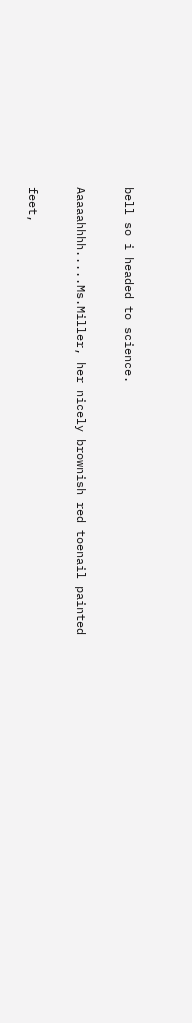bell so i headed to science.

Aaaaahhhh.....Ms.Miller, her nicely brownish red toenail painted

feet,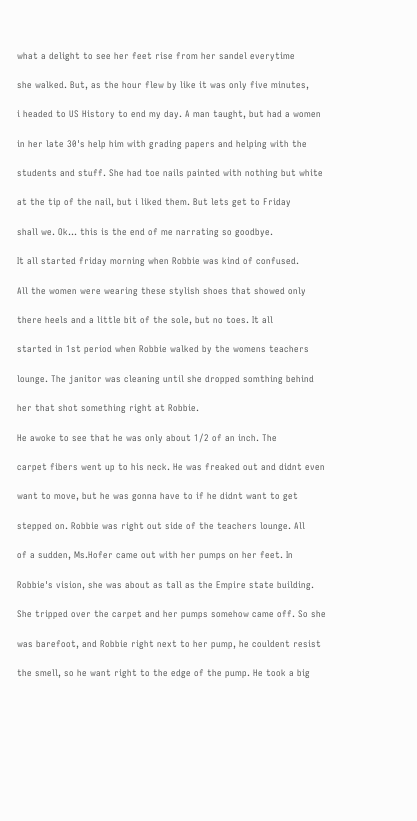what a delight to see her feet rise from her sandel everytime

she walked. But, as the hour flew by like it was only five minutes,

i headed to US History to end my day. A man taught, but had a women

in her late 30's help him with grading papers and helping with the

students and stuff. She had toe nails painted with nothing but white

at the tip of the nail, but i liked them. But lets get to Friday

shall we. Ok... this is the end of me narrating so goodbye.

It all started friday morning when Robbie was kind of confused.

All the women were wearing these stylish shoes that showed only

there heels and a little bit of the sole, but no toes. It all

started in 1st period when Robbie walked by the womens teachers

lounge. The janitor was cleaning until she dropped somthing behind

her that shot something right at Robbie.

He awoke to see that he was only about 1/2 of an inch. The

carpet fibers went up to his neck. He was freaked out and didnt even

want to move, but he was gonna have to if he didnt want to get

stepped on. Robbie was right out side of the teachers lounge. All

of a sudden, Ms.Hofer came out with her pumps on her feet. In

Robbie's vision, she was about as tall as the Empire state building.

She tripped over the carpet and her pumps somehow came off. So she

was barefoot, and Robbie right next to her pump, he couldent resist

the smell, so he want right to the edge of the pump. He took a big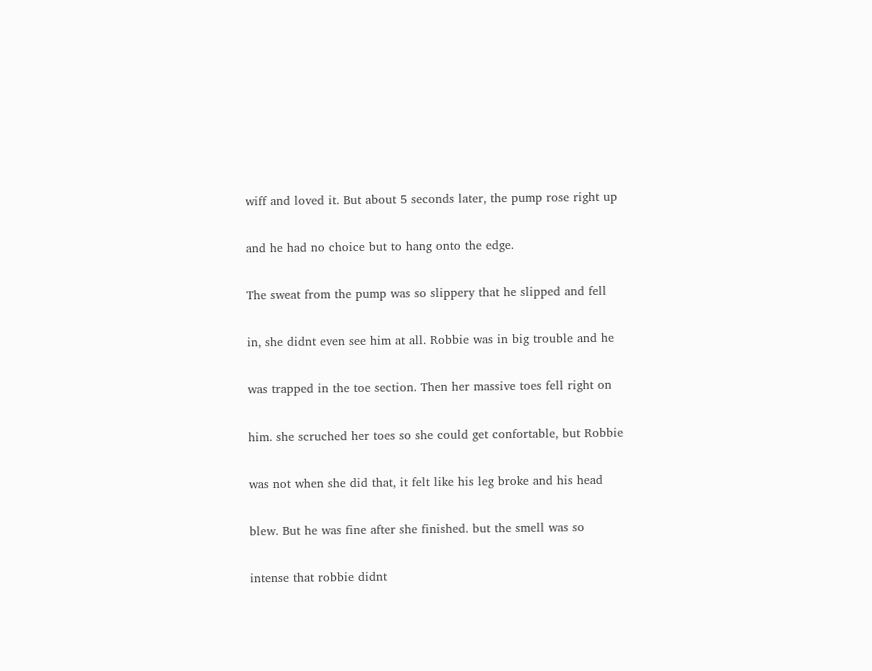wiff and loved it. But about 5 seconds later, the pump rose right up

and he had no choice but to hang onto the edge.

The sweat from the pump was so slippery that he slipped and fell

in, she didnt even see him at all. Robbie was in big trouble and he

was trapped in the toe section. Then her massive toes fell right on

him. she scruched her toes so she could get confortable, but Robbie

was not when she did that, it felt like his leg broke and his head

blew. But he was fine after she finished. but the smell was so

intense that robbie didnt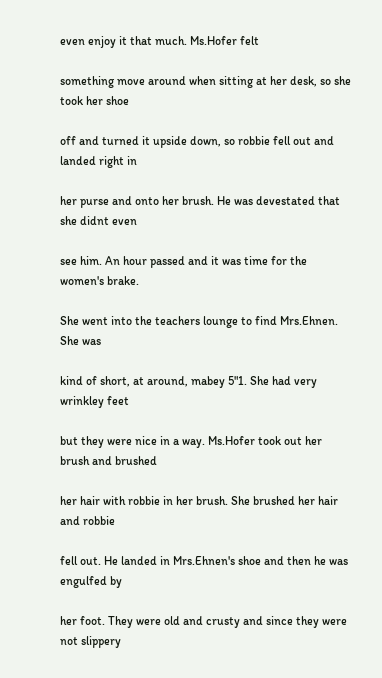even enjoy it that much. Ms.Hofer felt

something move around when sitting at her desk, so she took her shoe

off and turned it upside down, so robbie fell out and landed right in

her purse and onto her brush. He was devestated that she didnt even

see him. An hour passed and it was time for the women's brake.

She went into the teachers lounge to find Mrs.Ehnen. She was

kind of short, at around, mabey 5"1. She had very wrinkley feet

but they were nice in a way. Ms.Hofer took out her brush and brushed

her hair with robbie in her brush. She brushed her hair and robbie

fell out. He landed in Mrs.Ehnen's shoe and then he was engulfed by

her foot. They were old and crusty and since they were not slippery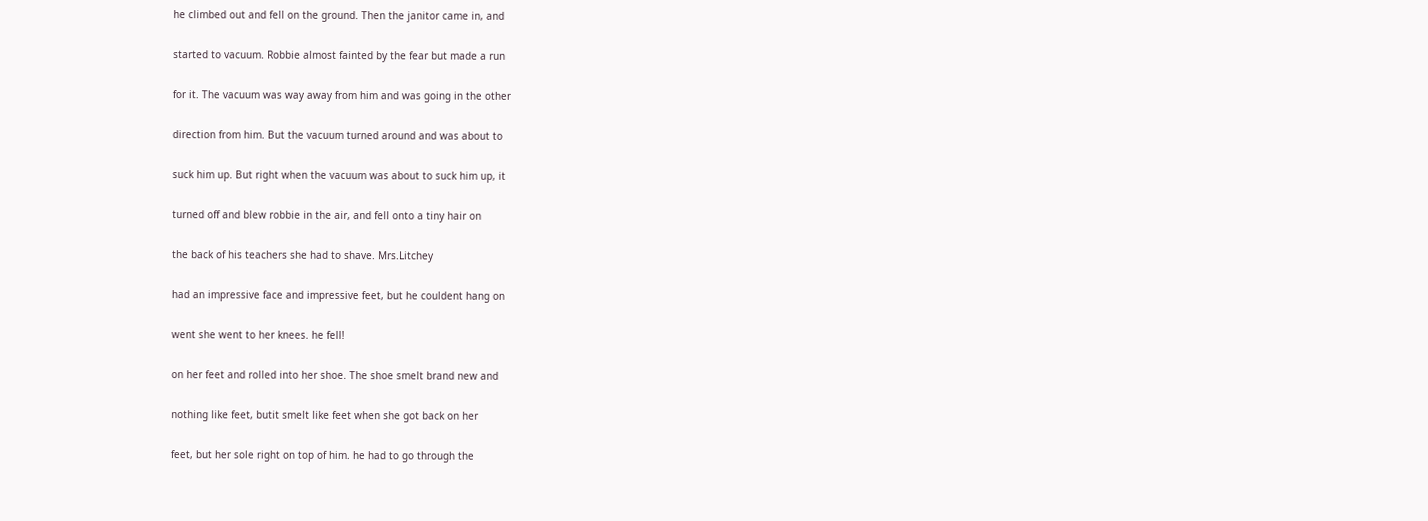he climbed out and fell on the ground. Then the janitor came in, and

started to vacuum. Robbie almost fainted by the fear but made a run

for it. The vacuum was way away from him and was going in the other

direction from him. But the vacuum turned around and was about to

suck him up. But right when the vacuum was about to suck him up, it

turned off and blew robbie in the air, and fell onto a tiny hair on

the back of his teachers she had to shave. Mrs.Litchey

had an impressive face and impressive feet, but he couldent hang on

went she went to her knees. he fell!

on her feet and rolled into her shoe. The shoe smelt brand new and

nothing like feet, butit smelt like feet when she got back on her

feet, but her sole right on top of him. he had to go through the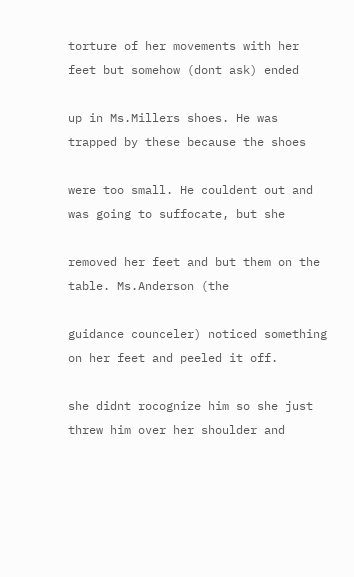torture of her movements with her feet but somehow (dont ask) ended

up in Ms.Millers shoes. He was trapped by these because the shoes

were too small. He couldent out and was going to suffocate, but she

removed her feet and but them on the table. Ms.Anderson (the

guidance counceler) noticed something on her feet and peeled it off.

she didnt rocognize him so she just threw him over her shoulder and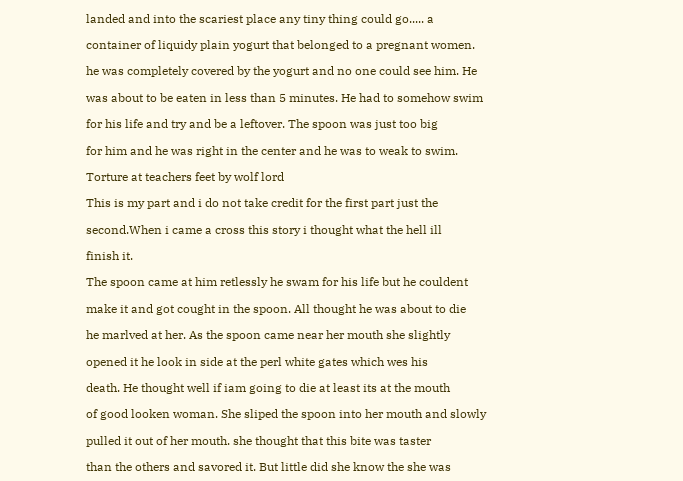landed and into the scariest place any tiny thing could go..... a

container of liquidy plain yogurt that belonged to a pregnant women.

he was completely covered by the yogurt and no one could see him. He

was about to be eaten in less than 5 minutes. He had to somehow swim

for his life and try and be a leftover. The spoon was just too big

for him and he was right in the center and he was to weak to swim.

Torture at teachers feet by wolf lord

This is my part and i do not take credit for the first part just the

second.When i came a cross this story i thought what the hell ill

finish it.

The spoon came at him retlessly he swam for his life but he couldent

make it and got cought in the spoon. All thought he was about to die

he marlved at her. As the spoon came near her mouth she slightly

opened it he look in side at the perl white gates which wes his

death. He thought well if iam going to die at least its at the mouth

of good looken woman. She sliped the spoon into her mouth and slowly

pulled it out of her mouth. she thought that this bite was taster

than the others and savored it. But little did she know the she was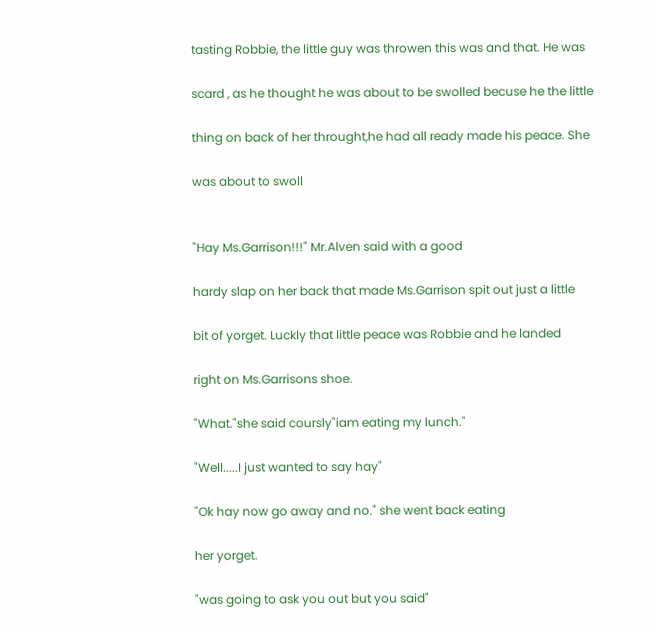tasting Robbie, the little guy was throwen this was and that. He was

scard , as he thought he was about to be swolled becuse he the little

thing on back of her throught,he had all ready made his peace. She

was about to swoll


"Hay Ms.Garrison!!!" Mr.Alven said with a good

hardy slap on her back that made Ms.Garrison spit out just a little

bit of yorget. Luckly that little peace was Robbie and he landed

right on Ms.Garrisons shoe.

"What."she said coursly"iam eating my lunch."

"Well.....I just wanted to say hay"

"Ok hay now go away and no." she went back eating

her yorget.

"was going to ask you out but you said"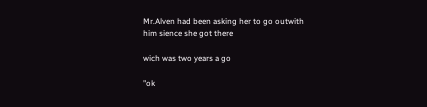Mr.Alven had been asking her to go outwith him sience she got there

wich was two years a go

"ok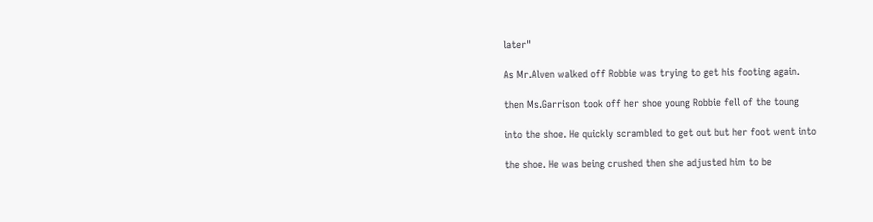later"

As Mr.Alven walked off Robbie was trying to get his footing again.

then Ms.Garrison took off her shoe young Robbie fell of the toung

into the shoe. He quickly scrambled to get out but her foot went into

the shoe. He was being crushed then she adjusted him to be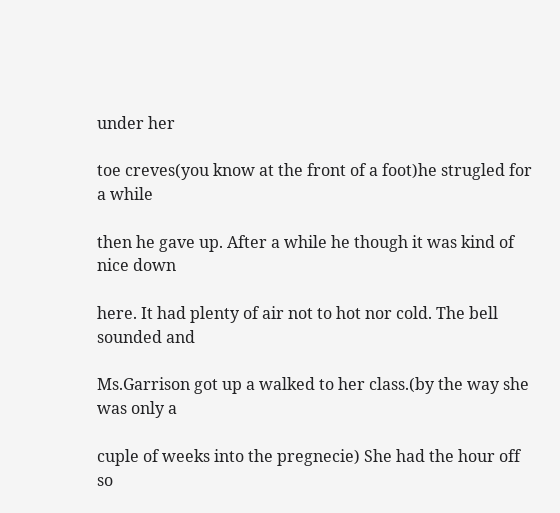under her

toe creves(you know at the front of a foot)he strugled for a while

then he gave up. After a while he though it was kind of nice down

here. It had plenty of air not to hot nor cold. The bell sounded and

Ms.Garrison got up a walked to her class.(by the way she was only a

cuple of weeks into the pregnecie) She had the hour off so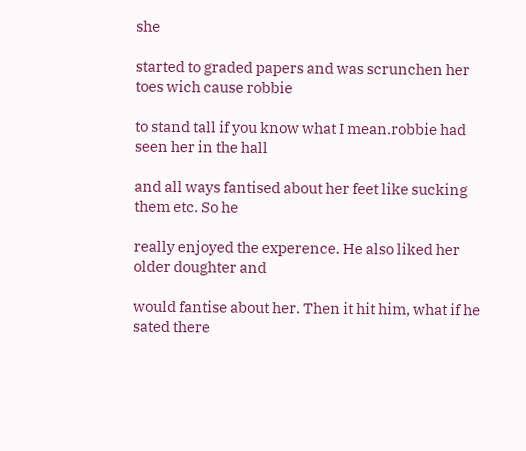she

started to graded papers and was scrunchen her toes wich cause robbie

to stand tall if you know what I mean.robbie had seen her in the hall

and all ways fantised about her feet like sucking them etc. So he

really enjoyed the experence. He also liked her older doughter and

would fantise about her. Then it hit him, what if he sated there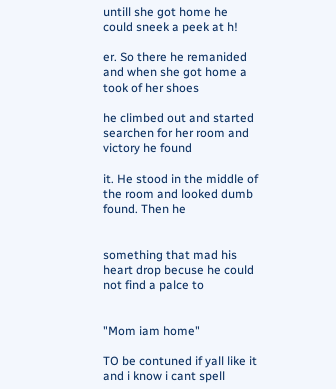untill she got home he could sneek a peek at h!

er. So there he remanided and when she got home a took of her shoes

he climbed out and started searchen for her room and victory he found

it. He stood in the middle of the room and looked dumb found. Then he


something that mad his heart drop becuse he could not find a palce to


"Mom iam home"

TO be contuned if yall like it and i know i cant spell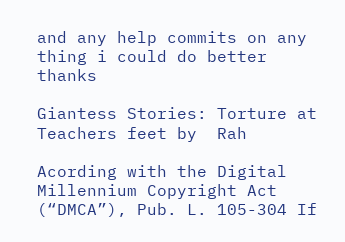and any help commits on any thing i could do better thanks

Giantess Stories: Torture at Teachers feet by  Rah

Acording with the Digital Millennium Copyright Act (“DMCA”), Pub. L. 105-304 If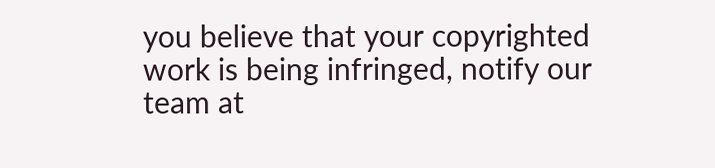you believe that your copyrighted work is being infringed, notify our team at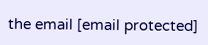the email [email protected]